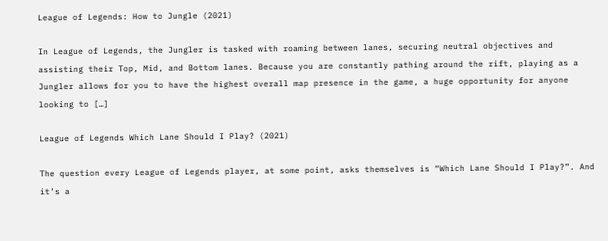League of Legends: How to Jungle (2021)

In League of Legends, the Jungler is tasked with roaming between lanes, securing neutral objectives and assisting their Top, Mid, and Bottom lanes. Because you are constantly pathing around the rift, playing as a Jungler allows for you to have the highest overall map presence in the game, a huge opportunity for anyone looking to […]

League of Legends Which Lane Should I Play? (2021)

The question every League of Legends player, at some point, asks themselves is “Which Lane Should I Play?”. And it’s a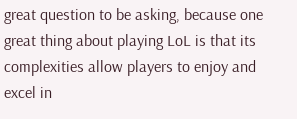great question to be asking, because one great thing about playing LoL is that its complexities allow players to enjoy and excel in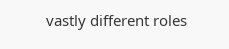vastly different roles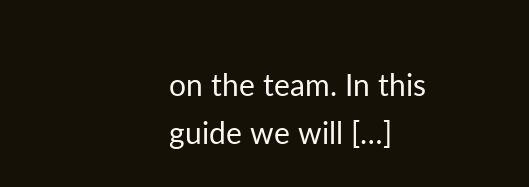on the team. In this guide we will […]